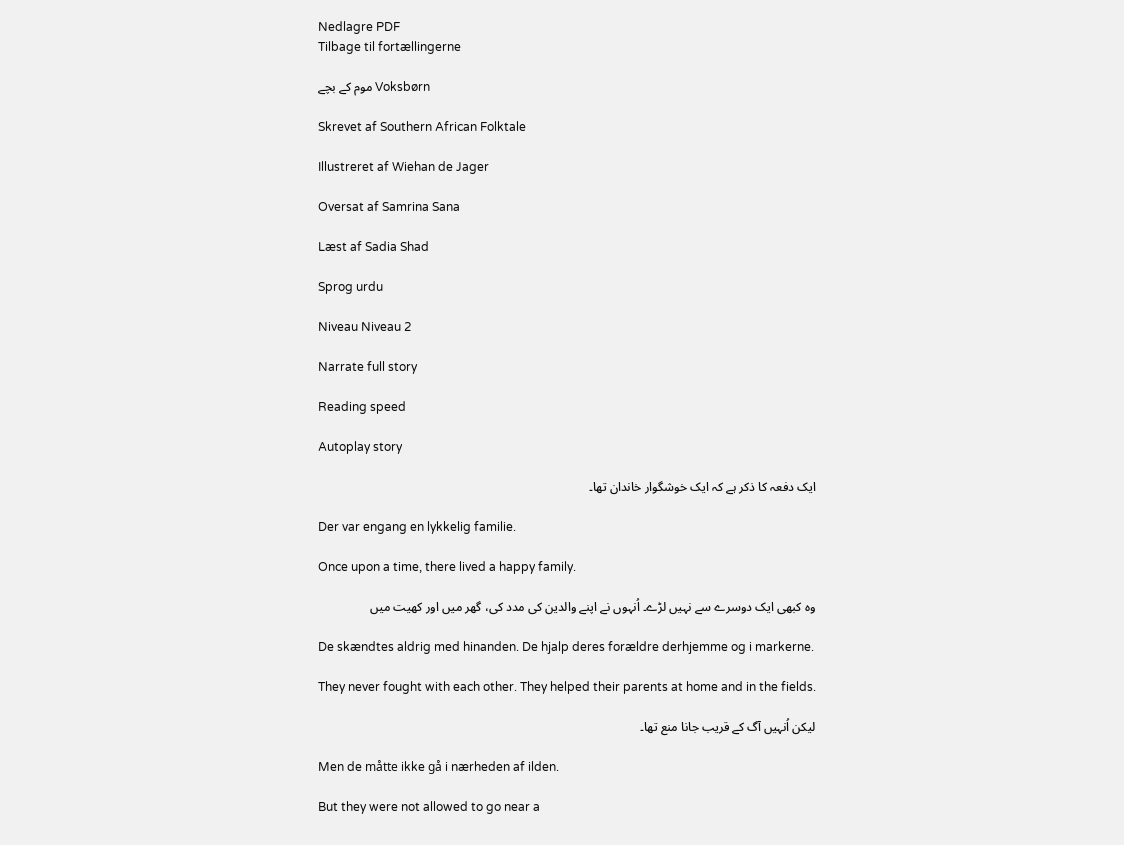Nedlagre PDF
Tilbage til fortællingerne

موم کے بچے Voksbørn

Skrevet af Southern African Folktale

Illustreret af Wiehan de Jager

Oversat af Samrina Sana

Læst af Sadia Shad

Sprog urdu

Niveau Niveau 2

Narrate full story

Reading speed

Autoplay story

ایک دفعہ کا ذکر ہے کہ ایک خوشگوار خاندان تھا۔

Der var engang en lykkelig familie.

Once upon a time, there lived a happy family.

وہ کبھی ایک دوسرے سے نہیں لڑے۔ اُنہوں نے اپنے والدین کی مدد کی، گھر میں اور کھیت میں

De skændtes aldrig med hinanden. De hjalp deres forældre derhjemme og i markerne.

They never fought with each other. They helped their parents at home and in the fields.

لیکن اُنہیں آگ کے قریب جانا منع تھا۔

Men de måtte ikke gå i nærheden af ilden.

But they were not allowed to go near a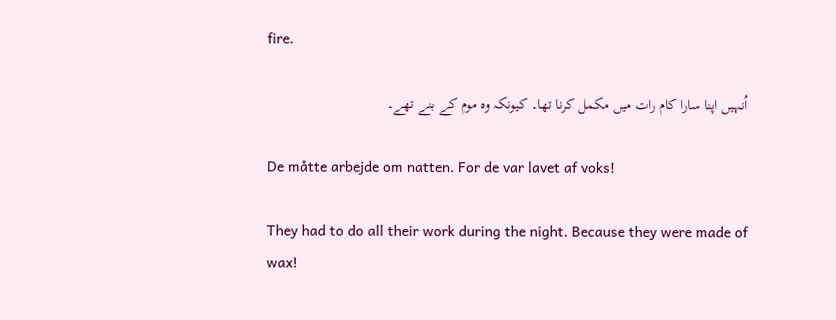fire.

اُنہیں اپنا سارا کام رات میں مکمل کرنا تھا۔ کیونکہ وہ موم کے بنے تھے۔

De måtte arbejde om natten. For de var lavet af voks!

They had to do all their work during the night. Because they were made of wax!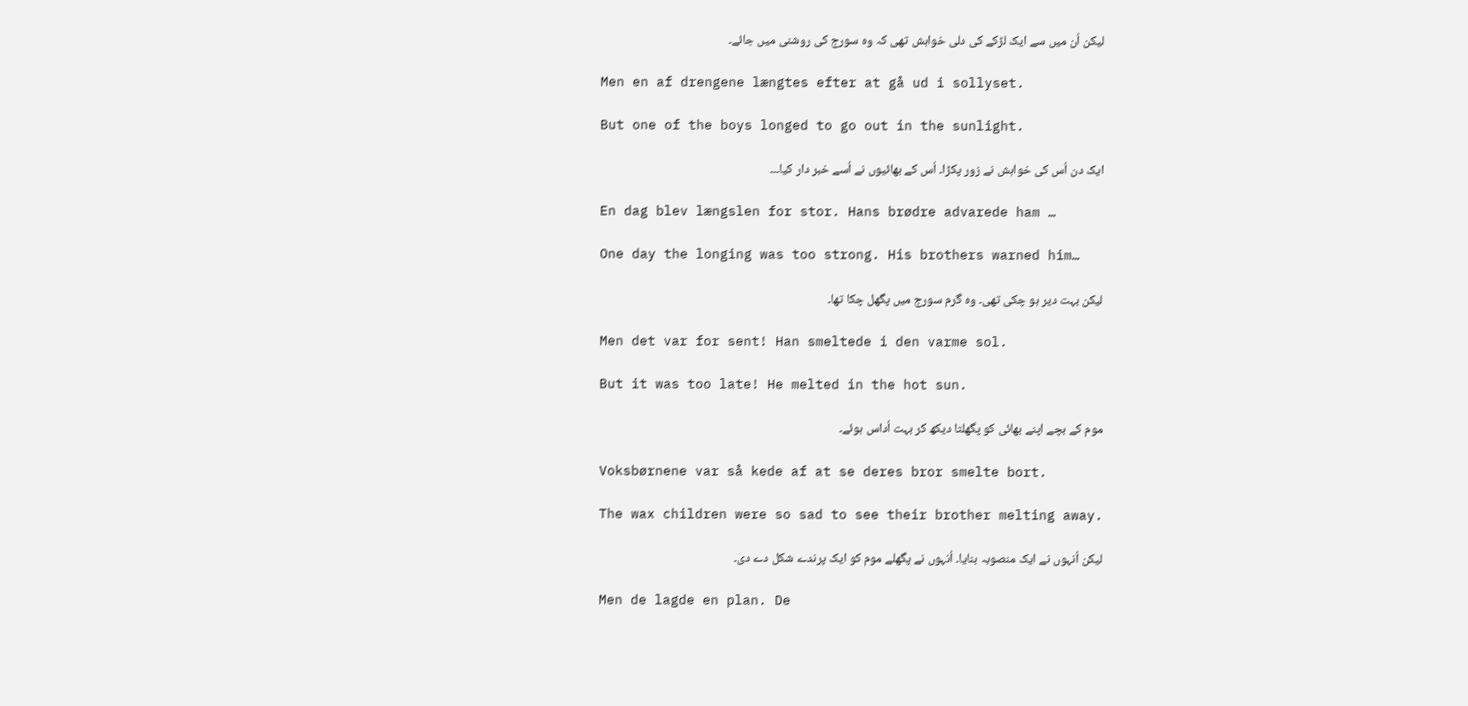لیکن اُن میں سے ایک لڑکے کی دلی خواہش تھی کہ وہ سورج کی روشنی میں جائے۔

Men en af drengene længtes efter at gå ud i sollyset.

But one of the boys longed to go out in the sunlight.

ایک دن اُس کی خواہش نے زور پکڑا۔ اُس کے بھائیوں نے اُسے خبر دار کیا۔۔۔

En dag blev længslen for stor. Hans brødre advarede ham …

One day the longing was too strong. His brothers warned him…

لیکن بہت دیر ہو چکی تھی۔ وہ گرم سورج میں پگھل چکا تھا۔

Men det var for sent! Han smeltede i den varme sol.

But it was too late! He melted in the hot sun.

موم کے بچے اپنے بھائی کو پگھلتا دیکھ کر بہت اُداس ہوئے۔

Voksbørnene var så kede af at se deres bror smelte bort.

The wax children were so sad to see their brother melting away.

لیکن اُنہوں نے ایک منصوبہ بنایا۔ اُنہوں نے پگھلے موم کو ایک پرندے شکل دے دی۔

Men de lagde en plan. De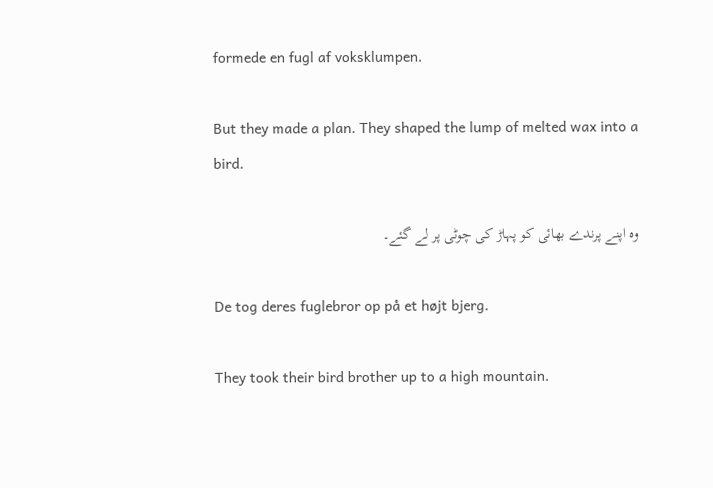formede en fugl af voksklumpen.

But they made a plan. They shaped the lump of melted wax into a bird.

وہ اپنے پرندے بھائی کو پہاڑ کی چوٹی پر لے گئے۔

De tog deres fuglebror op på et højt bjerg.

They took their bird brother up to a high mountain.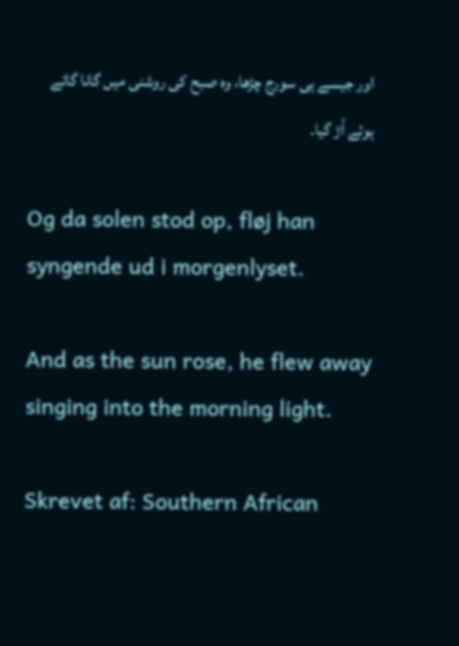اور جیسے ہی سورج چڑھا، وہ صبح کی روشنی میں گانا گاتے ہوئے اُڑ گیا۔

Og da solen stod op, fløj han syngende ud i morgenlyset.

And as the sun rose, he flew away singing into the morning light.

Skrevet af: Southern African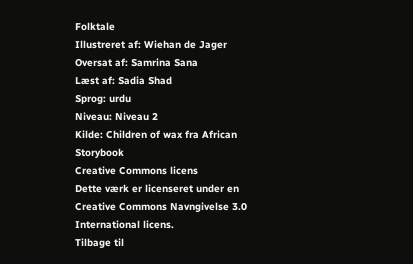Folktale
Illustreret af: Wiehan de Jager
Oversat af: Samrina Sana
Læst af: Sadia Shad
Sprog: urdu
Niveau: Niveau 2
Kilde: Children of wax fra African Storybook
Creative Commons licens
Dette værk er licenseret under en Creative Commons Navngivelse 3.0 International licens.
Tilbage til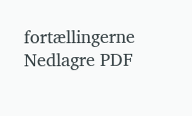fortællingerne Nedlagre PDF